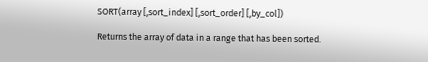SORT(array [,sort_index] [,sort_order] [,by_col])

Returns the array of data in a range that has been sorted.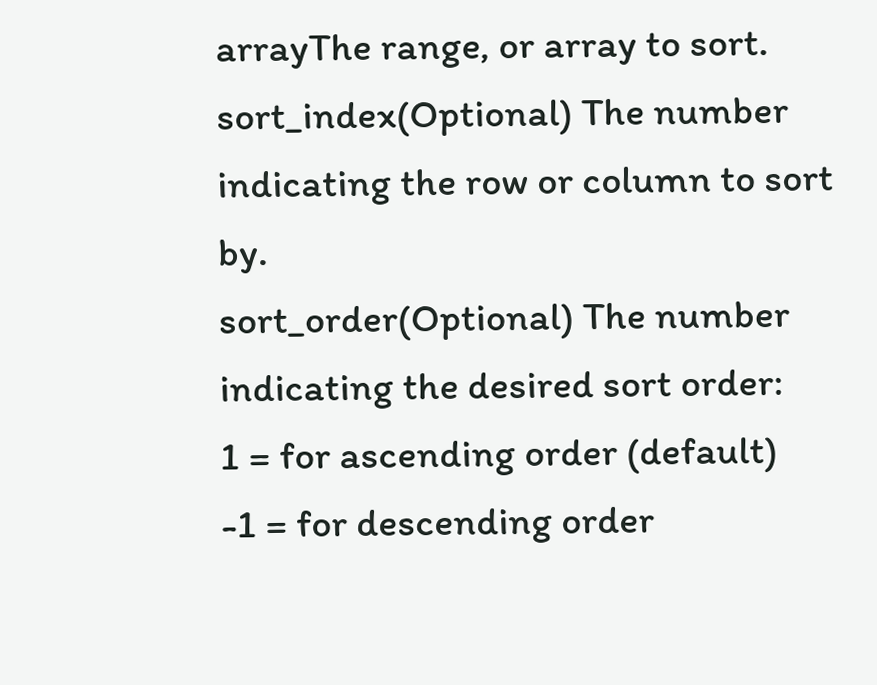arrayThe range, or array to sort.
sort_index(Optional) The number indicating the row or column to sort by.
sort_order(Optional) The number indicating the desired sort order:
1 = for ascending order (default)
-1 = for descending order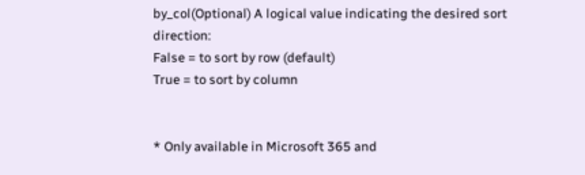by_col(Optional) A logical value indicating the desired sort direction:
False = to sort by row (default)
True = to sort by column


* Only available in Microsoft 365 and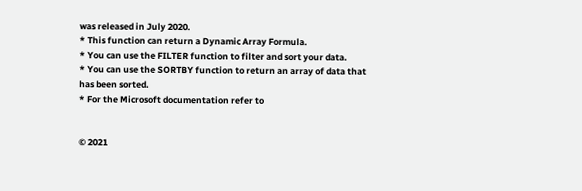was released in July 2020.
* This function can return a Dynamic Array Formula.
* You can use the FILTER function to filter and sort your data.
* You can use the SORTBY function to return an array of data that has been sorted.
* For the Microsoft documentation refer to


© 2021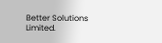Better Solutions Limited.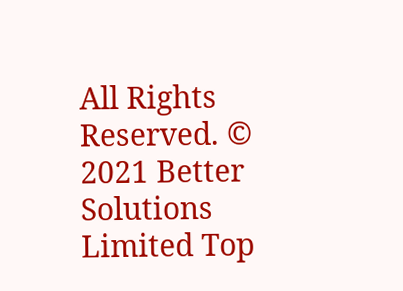All Rights Reserved. © 2021 Better Solutions Limited Top